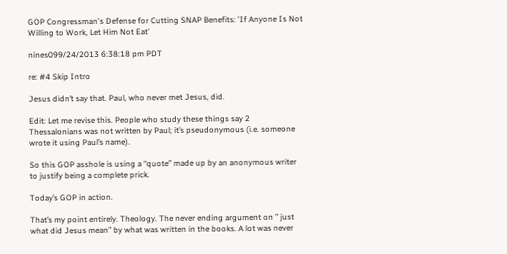GOP Congressman's Defense for Cutting SNAP Benefits: 'If Anyone Is Not Willing to Work, Let Him Not Eat'

nines099/24/2013 6:38:18 pm PDT

re: #4 Skip Intro

Jesus didn’t say that. Paul, who never met Jesus, did.

Edit: Let me revise this. People who study these things say 2 Thessalonians was not written by Paul; it’s pseudonymous (i.e. someone wrote it using Paul’s name).

So this GOP asshole is using a “quote” made up by an anonymous writer to justify being a complete prick.

Today’s GOP in action.

That’s my point entirely. Theology. The never ending argument on ” just what did Jesus mean” by what was written in the books. A lot was never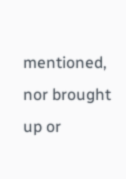mentioned, nor brought up or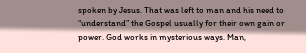spoken by Jesus. That was left to man and his need to “understand” the Gospel usually for their own gain or power. God works in mysterious ways. Man,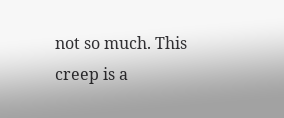not so much. This creep is a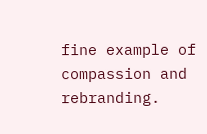fine example of compassion and rebranding.